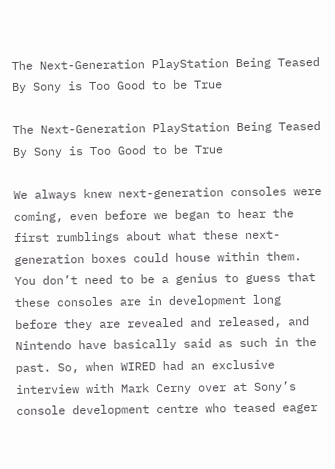The Next-Generation PlayStation Being Teased By Sony is Too Good to be True

The Next-Generation PlayStation Being Teased By Sony is Too Good to be True

We always knew next-generation consoles were coming, even before we began to hear the first rumblings about what these next-generation boxes could house within them. You don’t need to be a genius to guess that these consoles are in development long before they are revealed and released, and Nintendo have basically said as such in the past. So, when WIRED had an exclusive interview with Mark Cerny over at Sony’s console development centre who teased eager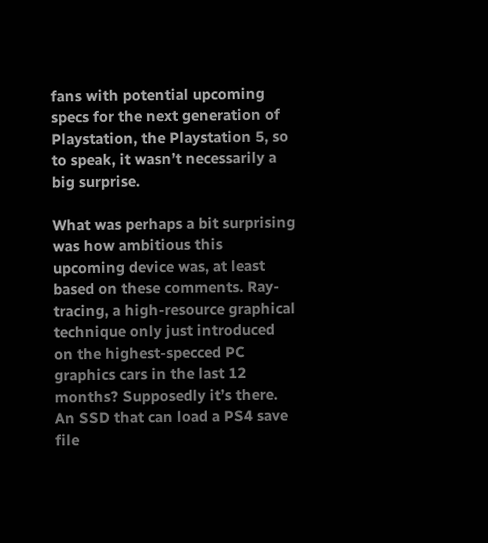fans with potential upcoming specs for the next generation of Playstation, the Playstation 5, so to speak, it wasn’t necessarily a big surprise.

What was perhaps a bit surprising was how ambitious this upcoming device was, at least based on these comments. Ray-tracing, a high-resource graphical technique only just introduced on the highest-specced PC graphics cars in the last 12 months? Supposedly it’s there. An SSD that can load a PS4 save file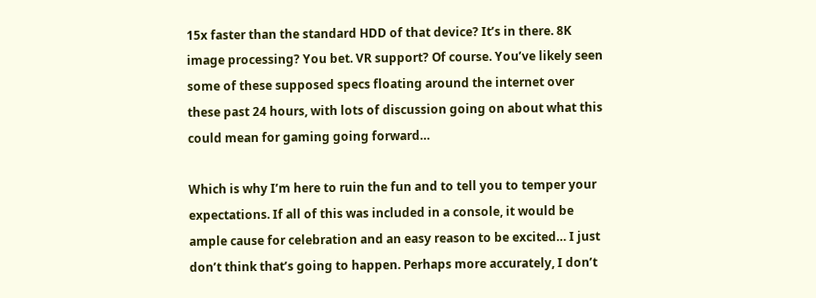15x faster than the standard HDD of that device? It’s in there. 8K image processing? You bet. VR support? Of course. You’ve likely seen some of these supposed specs floating around the internet over these past 24 hours, with lots of discussion going on about what this could mean for gaming going forward…

Which is why I’m here to ruin the fun and to tell you to temper your expectations. If all of this was included in a console, it would be ample cause for celebration and an easy reason to be excited… I just don’t think that’s going to happen. Perhaps more accurately, I don’t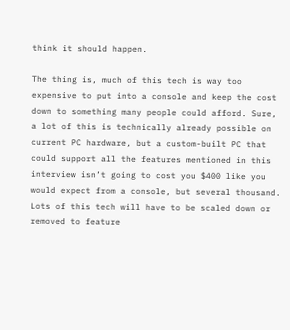think it should happen.

The thing is, much of this tech is way too expensive to put into a console and keep the cost down to something many people could afford. Sure, a lot of this is technically already possible on current PC hardware, but a custom-built PC that could support all the features mentioned in this interview isn’t going to cost you $400 like you would expect from a console, but several thousand. Lots of this tech will have to be scaled down or removed to feature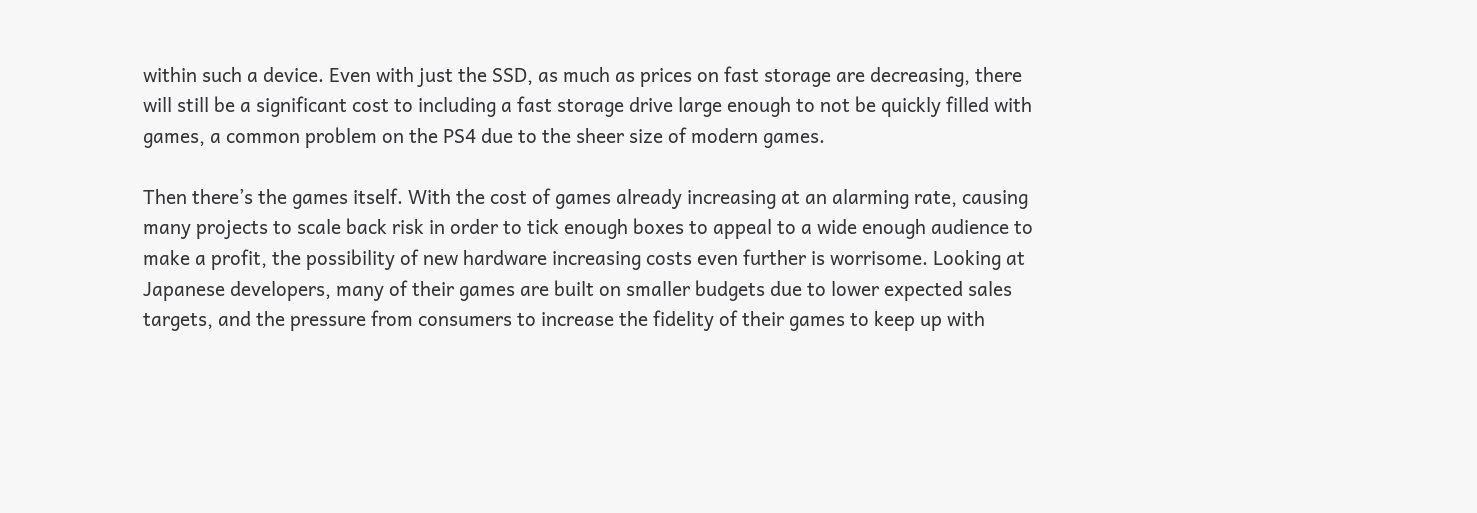within such a device. Even with just the SSD, as much as prices on fast storage are decreasing, there will still be a significant cost to including a fast storage drive large enough to not be quickly filled with games, a common problem on the PS4 due to the sheer size of modern games.

Then there’s the games itself. With the cost of games already increasing at an alarming rate, causing many projects to scale back risk in order to tick enough boxes to appeal to a wide enough audience to make a profit, the possibility of new hardware increasing costs even further is worrisome. Looking at Japanese developers, many of their games are built on smaller budgets due to lower expected sales targets, and the pressure from consumers to increase the fidelity of their games to keep up with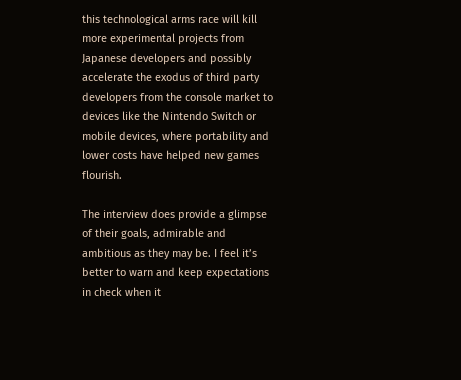this technological arms race will kill more experimental projects from Japanese developers and possibly accelerate the exodus of third party developers from the console market to devices like the Nintendo Switch or mobile devices, where portability and lower costs have helped new games flourish.

The interview does provide a glimpse of their goals, admirable and ambitious as they may be. I feel it’s better to warn and keep expectations in check when it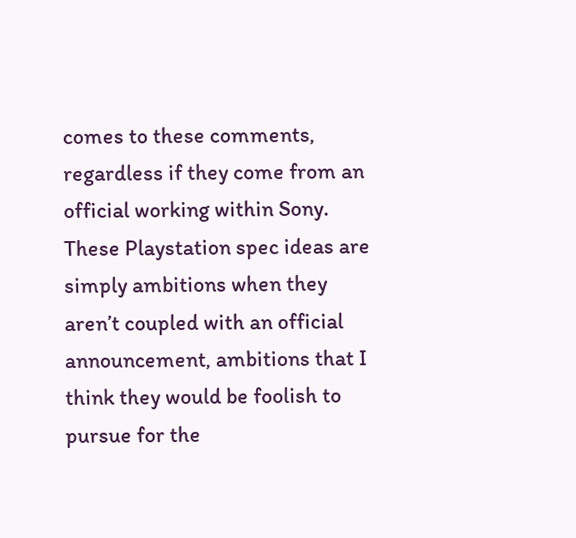comes to these comments, regardless if they come from an official working within Sony. These Playstation spec ideas are simply ambitions when they aren’t coupled with an official announcement, ambitions that I think they would be foolish to pursue for the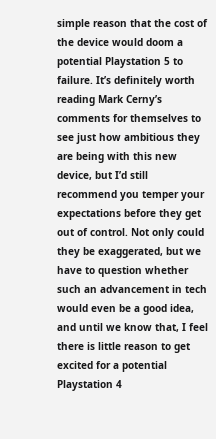simple reason that the cost of the device would doom a potential Playstation 5 to failure. It’s definitely worth reading Mark Cerny’s comments for themselves to see just how ambitious they are being with this new device, but I’d still recommend you temper your expectations before they get out of control. Not only could they be exaggerated, but we have to question whether such an advancement in tech would even be a good idea, and until we know that, I feel there is little reason to get excited for a potential Playstation 4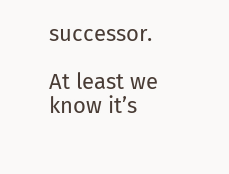successor.

At least we know it’s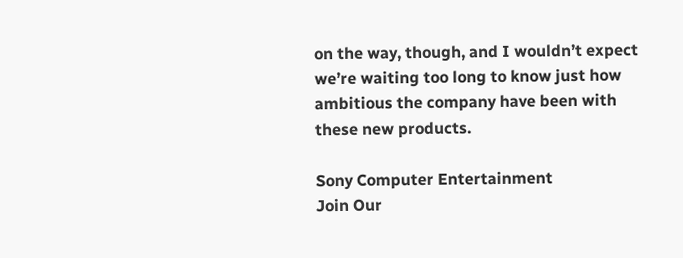on the way, though, and I wouldn’t expect we’re waiting too long to know just how ambitious the company have been with these new products.

Sony Computer Entertainment
Join Our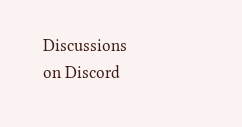Discussions on Discord